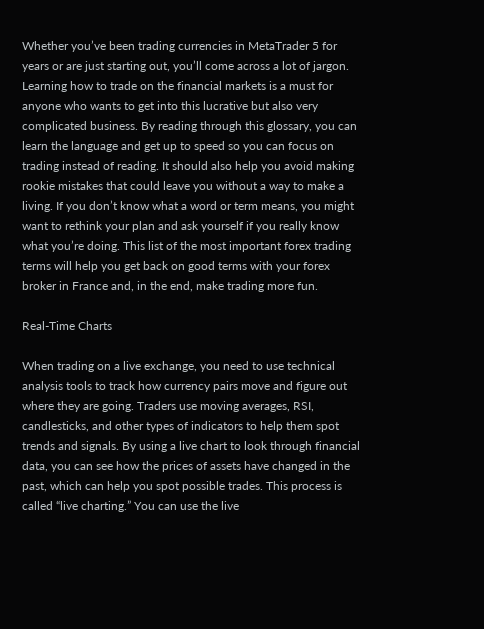Whether you’ve been trading currencies in MetaTrader 5 for years or are just starting out, you’ll come across a lot of jargon. Learning how to trade on the financial markets is a must for anyone who wants to get into this lucrative but also very complicated business. By reading through this glossary, you can learn the language and get up to speed so you can focus on trading instead of reading. It should also help you avoid making rookie mistakes that could leave you without a way to make a living. If you don’t know what a word or term means, you might want to rethink your plan and ask yourself if you really know what you’re doing. This list of the most important forex trading terms will help you get back on good terms with your forex broker in France and, in the end, make trading more fun.

Real-Time Charts

When trading on a live exchange, you need to use technical analysis tools to track how currency pairs move and figure out where they are going. Traders use moving averages, RSI, candlesticks, and other types of indicators to help them spot trends and signals. By using a live chart to look through financial data, you can see how the prices of assets have changed in the past, which can help you spot possible trades. This process is called “live charting.” You can use the live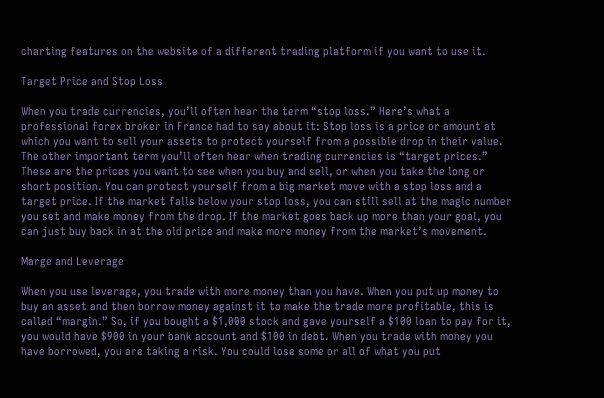charting features on the website of a different trading platform if you want to use it.

Target Price and Stop Loss

When you trade currencies, you’ll often hear the term “stop loss.” Here’s what a professional forex broker in France had to say about it: Stop loss is a price or amount at which you want to sell your assets to protect yourself from a possible drop in their value. The other important term you’ll often hear when trading currencies is “target prices.” These are the prices you want to see when you buy and sell, or when you take the long or short position. You can protect yourself from a big market move with a stop loss and a target price. If the market falls below your stop loss, you can still sell at the magic number you set and make money from the drop. If the market goes back up more than your goal, you can just buy back in at the old price and make more money from the market’s movement.

Marge and Leverage

When you use leverage, you trade with more money than you have. When you put up money to buy an asset and then borrow money against it to make the trade more profitable, this is called “margin.” So, if you bought a $1,000 stock and gave yourself a $100 loan to pay for it, you would have $900 in your bank account and $100 in debt. When you trade with money you have borrowed, you are taking a risk. You could lose some or all of what you put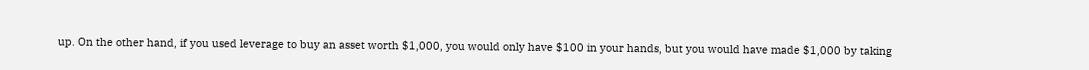up. On the other hand, if you used leverage to buy an asset worth $1,000, you would only have $100 in your hands, but you would have made $1,000 by taking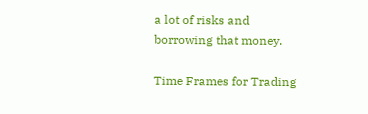a lot of risks and borrowing that money.

Time Frames for Trading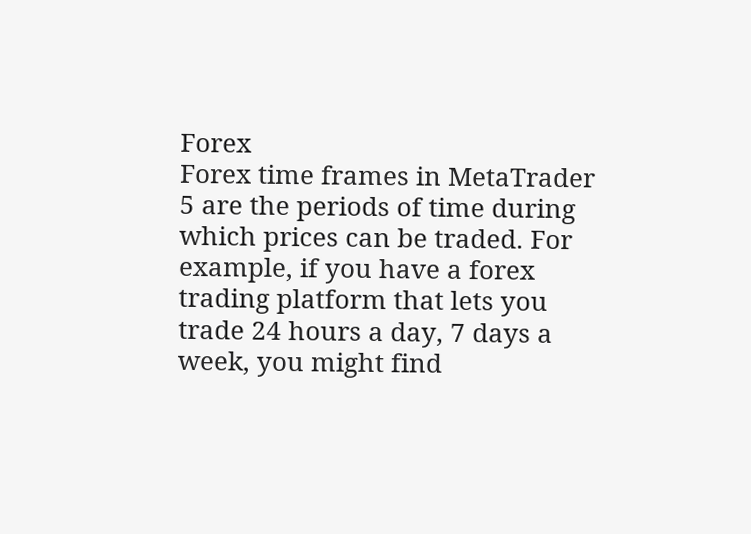Forex
Forex time frames in MetaTrader 5 are the periods of time during which prices can be traded. For example, if you have a forex trading platform that lets you trade 24 hours a day, 7 days a week, you might find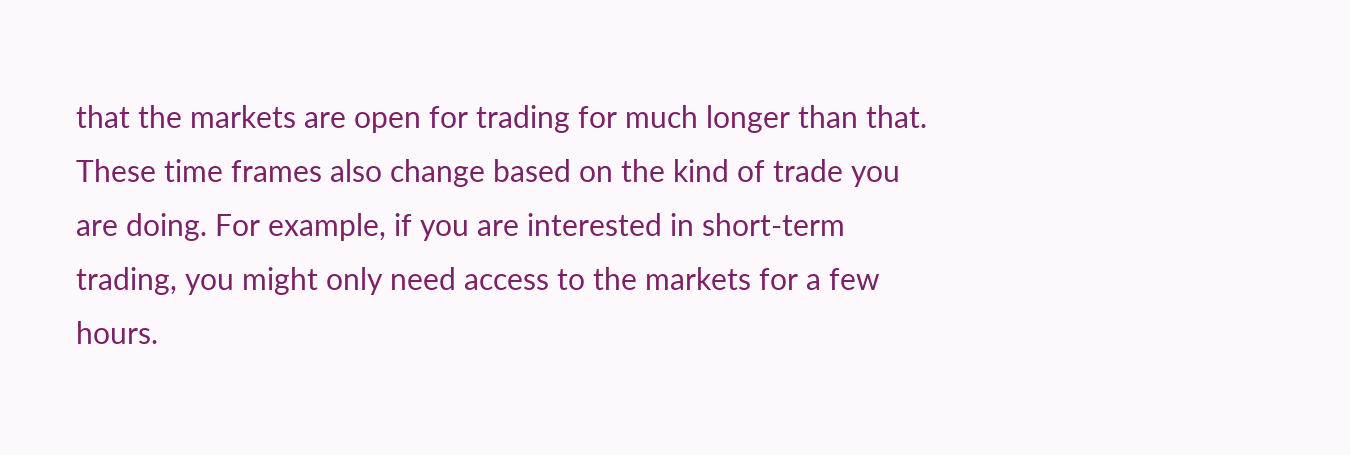that the markets are open for trading for much longer than that. These time frames also change based on the kind of trade you are doing. For example, if you are interested in short-term trading, you might only need access to the markets for a few hours.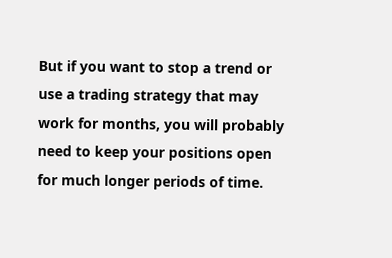But if you want to stop a trend or use a trading strategy that may work for months, you will probably need to keep your positions open for much longer periods of time.